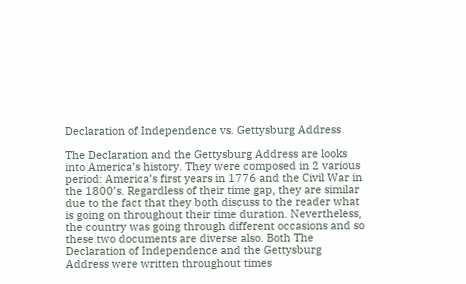Declaration of Independence vs. Gettysburg Address

The Declaration and the Gettysburg Address are looks into America’s history. They were composed in 2 various period: America’s first years in 1776 and the Civil War in the 1800’s. Regardless of their time gap, they are similar due to the fact that they both discuss to the reader what is going on throughout their time duration. Nevertheless, the country was going through different occasions and so these two documents are diverse also. Both The Declaration of Independence and the Gettysburg Address were written throughout times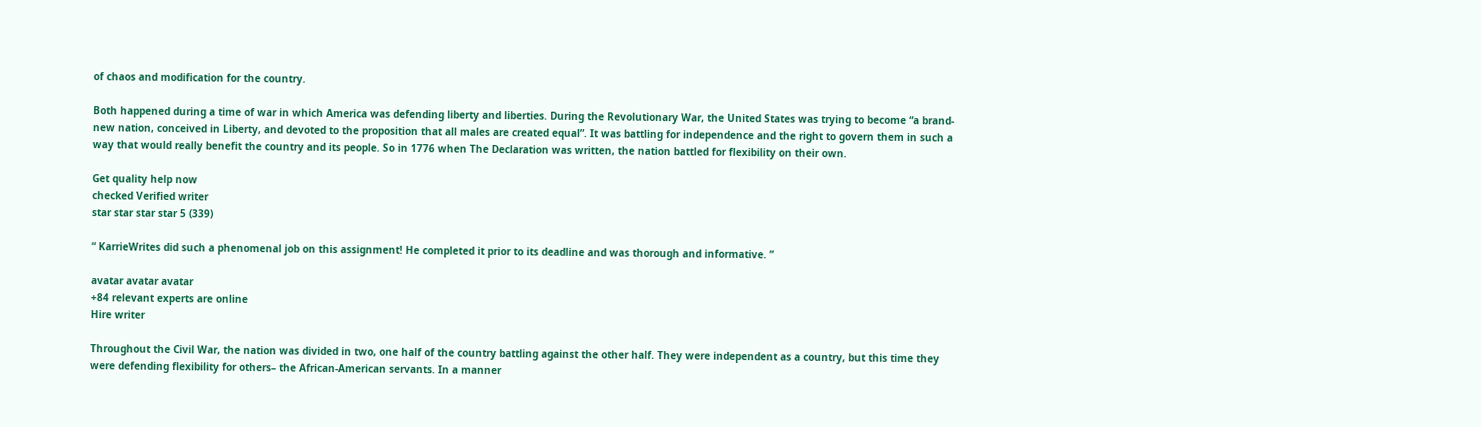of chaos and modification for the country.

Both happened during a time of war in which America was defending liberty and liberties. During the Revolutionary War, the United States was trying to become “a brand-new nation, conceived in Liberty, and devoted to the proposition that all males are created equal”. It was battling for independence and the right to govern them in such a way that would really benefit the country and its people. So in 1776 when The Declaration was written, the nation battled for flexibility on their own.

Get quality help now
checked Verified writer
star star star star 5 (339)

“ KarrieWrites did such a phenomenal job on this assignment! He completed it prior to its deadline and was thorough and informative. ”

avatar avatar avatar
+84 relevant experts are online
Hire writer

Throughout the Civil War, the nation was divided in two, one half of the country battling against the other half. They were independent as a country, but this time they were defending flexibility for others– the African-American servants. In a manner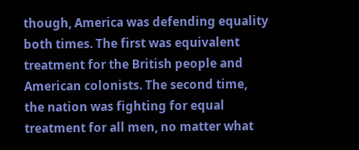though, America was defending equality both times. The first was equivalent treatment for the British people and American colonists. The second time, the nation was fighting for equal treatment for all men, no matter what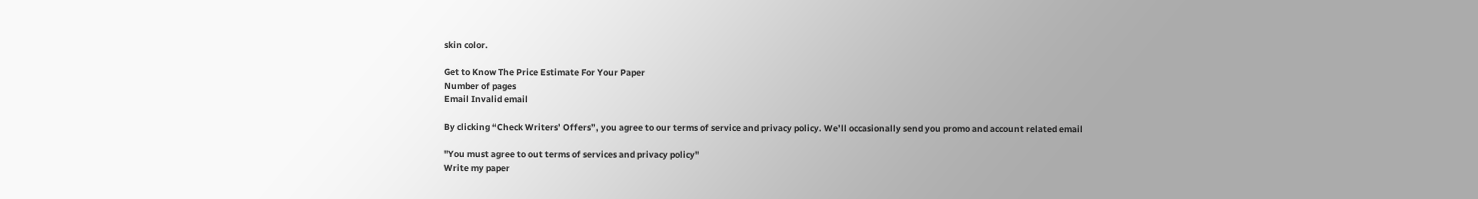skin color.

Get to Know The Price Estimate For Your Paper
Number of pages
Email Invalid email

By clicking “Check Writers’ Offers”, you agree to our terms of service and privacy policy. We’ll occasionally send you promo and account related email

"You must agree to out terms of services and privacy policy"
Write my paper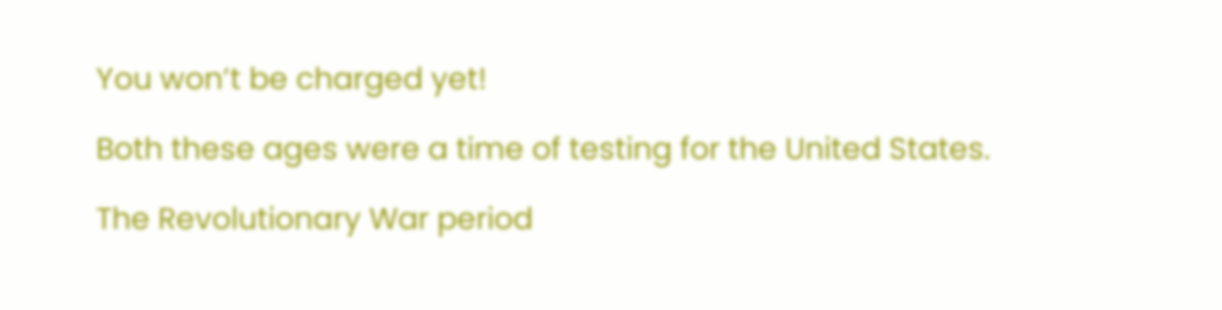You won’t be charged yet!

Both these ages were a time of testing for the United States.

The Revolutionary War period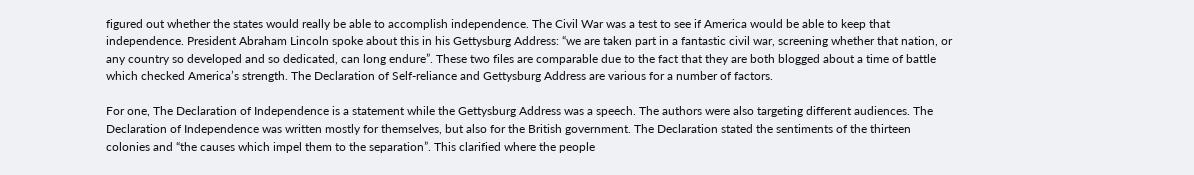figured out whether the states would really be able to accomplish independence. The Civil War was a test to see if America would be able to keep that independence. President Abraham Lincoln spoke about this in his Gettysburg Address: “we are taken part in a fantastic civil war, screening whether that nation, or any country so developed and so dedicated, can long endure”. These two files are comparable due to the fact that they are both blogged about a time of battle which checked America’s strength. The Declaration of Self-reliance and Gettysburg Address are various for a number of factors.

For one, The Declaration of Independence is a statement while the Gettysburg Address was a speech. The authors were also targeting different audiences. The Declaration of Independence was written mostly for themselves, but also for the British government. The Declaration stated the sentiments of the thirteen colonies and “the causes which impel them to the separation”. This clarified where the people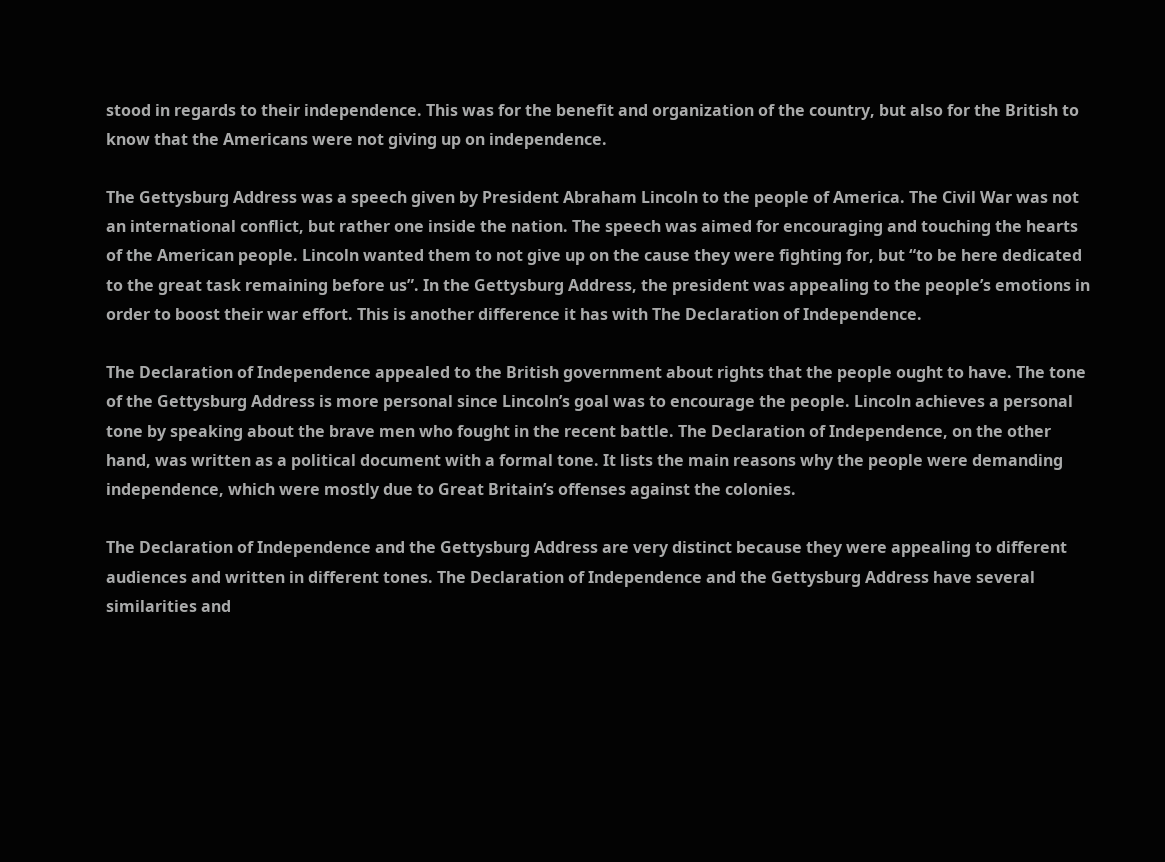stood in regards to their independence. This was for the benefit and organization of the country, but also for the British to know that the Americans were not giving up on independence.

The Gettysburg Address was a speech given by President Abraham Lincoln to the people of America. The Civil War was not an international conflict, but rather one inside the nation. The speech was aimed for encouraging and touching the hearts of the American people. Lincoln wanted them to not give up on the cause they were fighting for, but “to be here dedicated to the great task remaining before us”. In the Gettysburg Address, the president was appealing to the people’s emotions in order to boost their war effort. This is another difference it has with The Declaration of Independence.

The Declaration of Independence appealed to the British government about rights that the people ought to have. The tone of the Gettysburg Address is more personal since Lincoln’s goal was to encourage the people. Lincoln achieves a personal tone by speaking about the brave men who fought in the recent battle. The Declaration of Independence, on the other hand, was written as a political document with a formal tone. It lists the main reasons why the people were demanding independence, which were mostly due to Great Britain’s offenses against the colonies.

The Declaration of Independence and the Gettysburg Address are very distinct because they were appealing to different audiences and written in different tones. The Declaration of Independence and the Gettysburg Address have several similarities and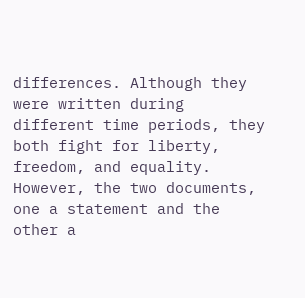differences. Although they were written during different time periods, they both fight for liberty, freedom, and equality. However, the two documents, one a statement and the other a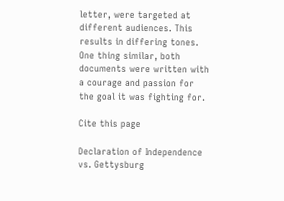letter, were targeted at different audiences. This results in differing tones. One thing similar, both documents were written with a courage and passion for the goal it was fighting for.

Cite this page

Declaration of Independence vs. Gettysburg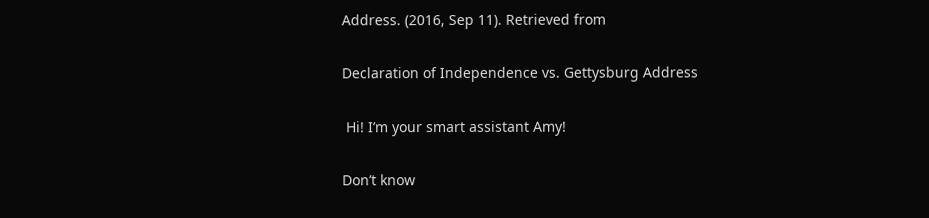Address. (2016, Sep 11). Retrieved from

Declaration of Independence vs. Gettysburg Address

 Hi! I’m your smart assistant Amy!

Don’t know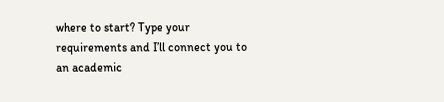where to start? Type your requirements and I’ll connect you to an academic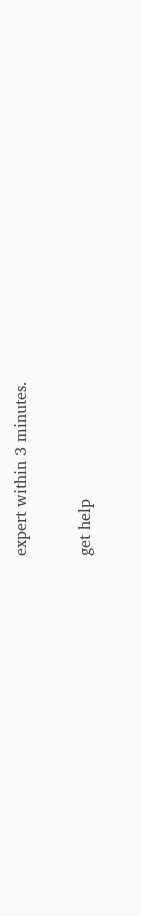expert within 3 minutes.

get help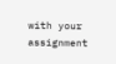with your assignment